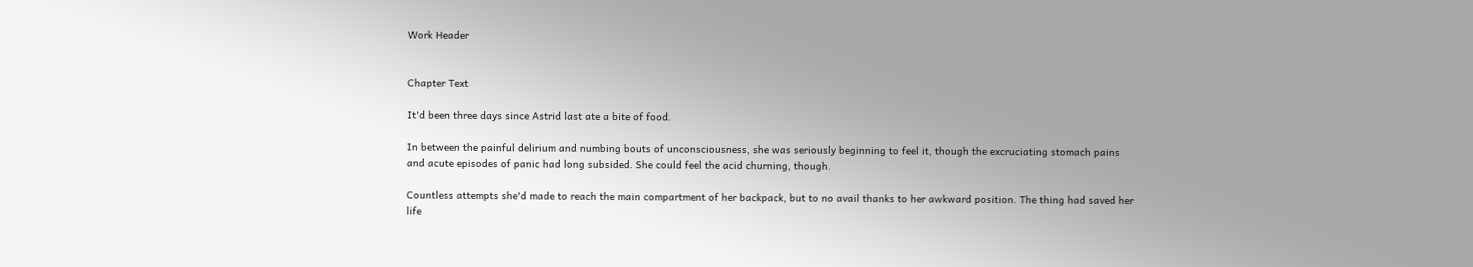Work Header


Chapter Text

It'd been three days since Astrid last ate a bite of food.

In between the painful delirium and numbing bouts of unconsciousness, she was seriously beginning to feel it, though the excruciating stomach pains and acute episodes of panic had long subsided. She could feel the acid churning, though.

Countless attempts she'd made to reach the main compartment of her backpack, but to no avail thanks to her awkward position. The thing had saved her life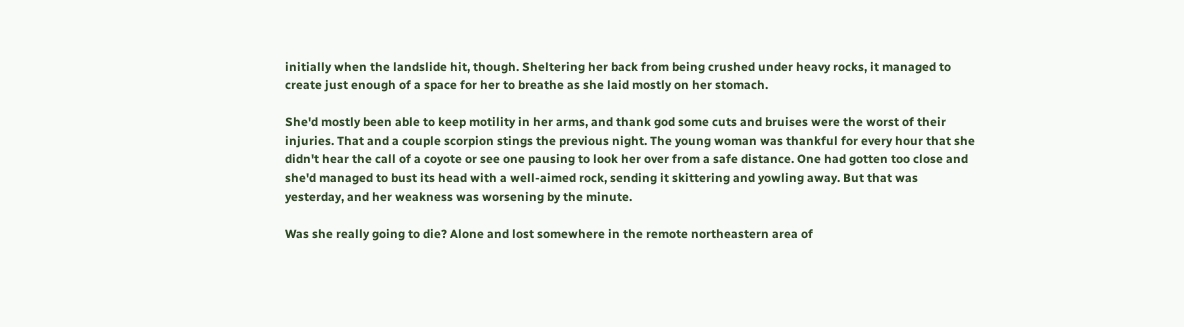initially when the landslide hit, though. Sheltering her back from being crushed under heavy rocks, it managed to create just enough of a space for her to breathe as she laid mostly on her stomach.

She'd mostly been able to keep motility in her arms, and thank god some cuts and bruises were the worst of their injuries. That and a couple scorpion stings the previous night. The young woman was thankful for every hour that she didn't hear the call of a coyote or see one pausing to look her over from a safe distance. One had gotten too close and she'd managed to bust its head with a well-aimed rock, sending it skittering and yowling away. But that was yesterday, and her weakness was worsening by the minute.

Was she really going to die? Alone and lost somewhere in the remote northeastern area of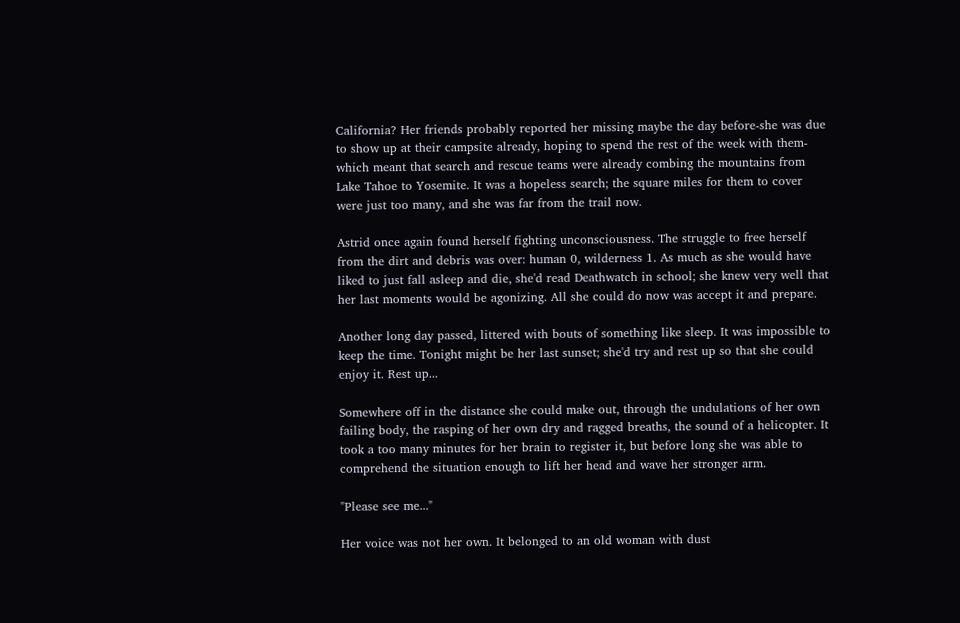California? Her friends probably reported her missing maybe the day before-she was due to show up at their campsite already, hoping to spend the rest of the week with them-which meant that search and rescue teams were already combing the mountains from Lake Tahoe to Yosemite. It was a hopeless search; the square miles for them to cover were just too many, and she was far from the trail now.

Astrid once again found herself fighting unconsciousness. The struggle to free herself from the dirt and debris was over: human 0, wilderness 1. As much as she would have liked to just fall asleep and die, she'd read Deathwatch in school; she knew very well that her last moments would be agonizing. All she could do now was accept it and prepare.

Another long day passed, littered with bouts of something like sleep. It was impossible to keep the time. Tonight might be her last sunset; she'd try and rest up so that she could enjoy it. Rest up...

Somewhere off in the distance she could make out, through the undulations of her own failing body, the rasping of her own dry and ragged breaths, the sound of a helicopter. It took a too many minutes for her brain to register it, but before long she was able to comprehend the situation enough to lift her head and wave her stronger arm.

"Please see me..."

Her voice was not her own. It belonged to an old woman with dust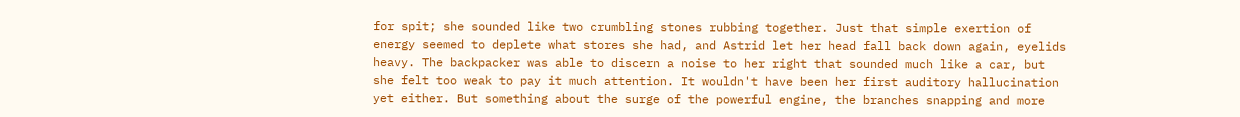for spit; she sounded like two crumbling stones rubbing together. Just that simple exertion of energy seemed to deplete what stores she had, and Astrid let her head fall back down again, eyelids heavy. The backpacker was able to discern a noise to her right that sounded much like a car, but she felt too weak to pay it much attention. It wouldn't have been her first auditory hallucination yet either. But something about the surge of the powerful engine, the branches snapping and more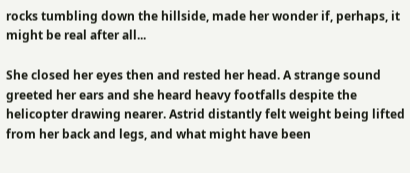rocks tumbling down the hillside, made her wonder if, perhaps, it might be real after all...

She closed her eyes then and rested her head. A strange sound greeted her ears and she heard heavy footfalls despite the helicopter drawing nearer. Astrid distantly felt weight being lifted from her back and legs, and what might have been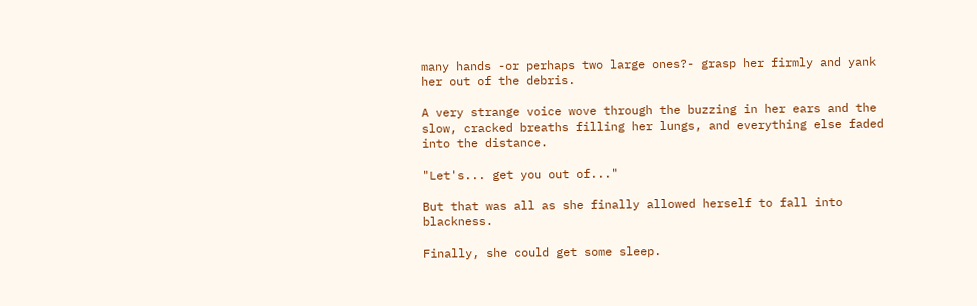many hands -or perhaps two large ones?- grasp her firmly and yank her out of the debris.

A very strange voice wove through the buzzing in her ears and the slow, cracked breaths filling her lungs, and everything else faded into the distance.

"Let's... get you out of..."

But that was all as she finally allowed herself to fall into blackness.

Finally, she could get some sleep.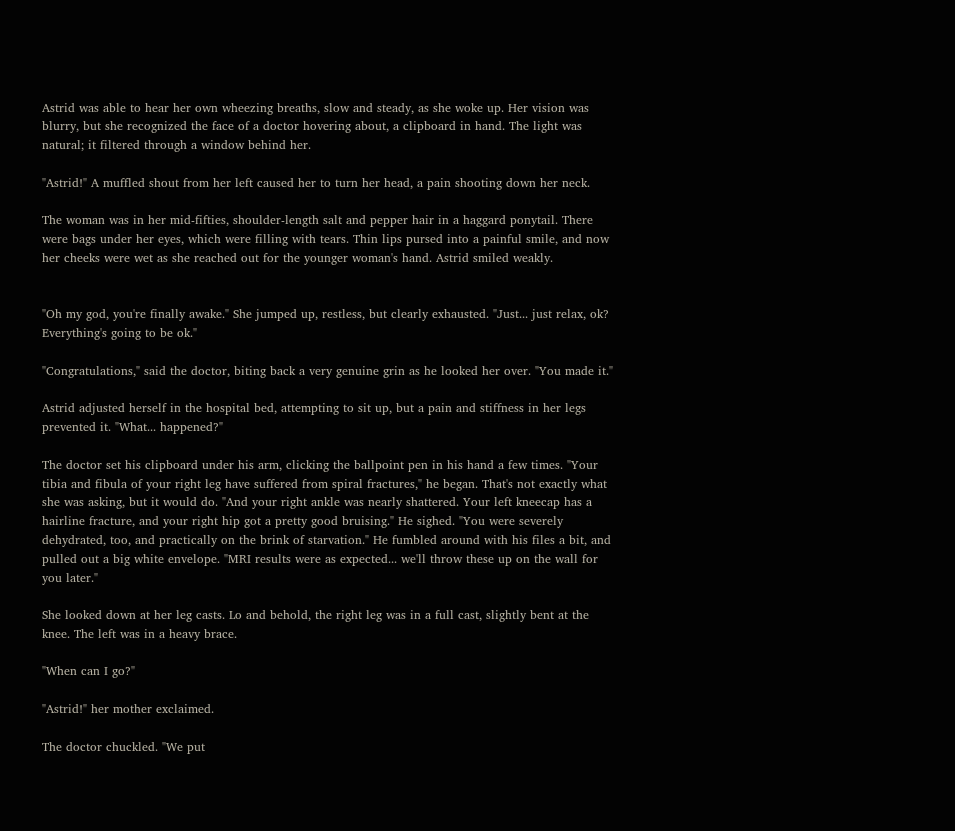Astrid was able to hear her own wheezing breaths, slow and steady, as she woke up. Her vision was blurry, but she recognized the face of a doctor hovering about, a clipboard in hand. The light was natural; it filtered through a window behind her.

"Astrid!" A muffled shout from her left caused her to turn her head, a pain shooting down her neck.

The woman was in her mid-fifties, shoulder-length salt and pepper hair in a haggard ponytail. There were bags under her eyes, which were filling with tears. Thin lips pursed into a painful smile, and now her cheeks were wet as she reached out for the younger woman's hand. Astrid smiled weakly.


"Oh my god, you're finally awake." She jumped up, restless, but clearly exhausted. "Just... just relax, ok? Everything's going to be ok."

"Congratulations," said the doctor, biting back a very genuine grin as he looked her over. "You made it."

Astrid adjusted herself in the hospital bed, attempting to sit up, but a pain and stiffness in her legs prevented it. "What... happened?"

The doctor set his clipboard under his arm, clicking the ballpoint pen in his hand a few times. "Your tibia and fibula of your right leg have suffered from spiral fractures," he began. That's not exactly what she was asking, but it would do. "And your right ankle was nearly shattered. Your left kneecap has a hairline fracture, and your right hip got a pretty good bruising." He sighed. "You were severely dehydrated, too, and practically on the brink of starvation." He fumbled around with his files a bit, and pulled out a big white envelope. "MRI results were as expected... we'll throw these up on the wall for you later."

She looked down at her leg casts. Lo and behold, the right leg was in a full cast, slightly bent at the knee. The left was in a heavy brace.

"When can I go?"

"Astrid!" her mother exclaimed.

The doctor chuckled. "We put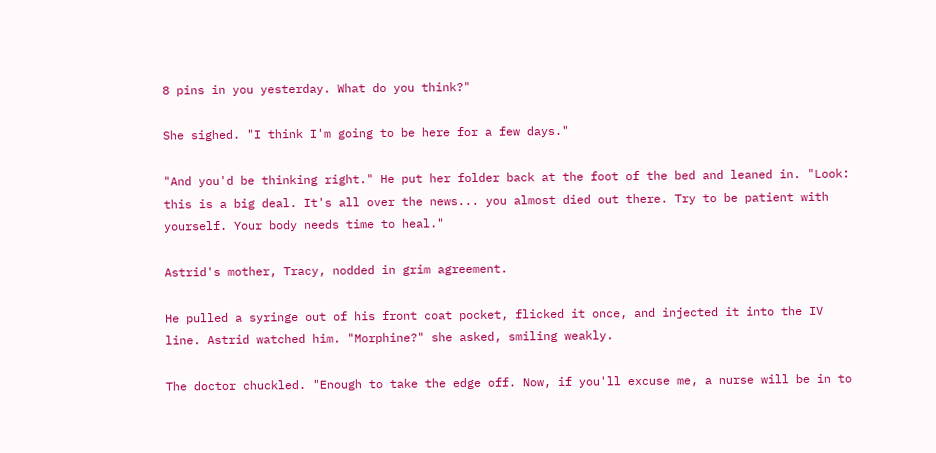8 pins in you yesterday. What do you think?"

She sighed. "I think I'm going to be here for a few days."

"And you'd be thinking right." He put her folder back at the foot of the bed and leaned in. "Look: this is a big deal. It's all over the news... you almost died out there. Try to be patient with yourself. Your body needs time to heal."

Astrid's mother, Tracy, nodded in grim agreement.

He pulled a syringe out of his front coat pocket, flicked it once, and injected it into the IV line. Astrid watched him. "Morphine?" she asked, smiling weakly.

The doctor chuckled. "Enough to take the edge off. Now, if you'll excuse me, a nurse will be in to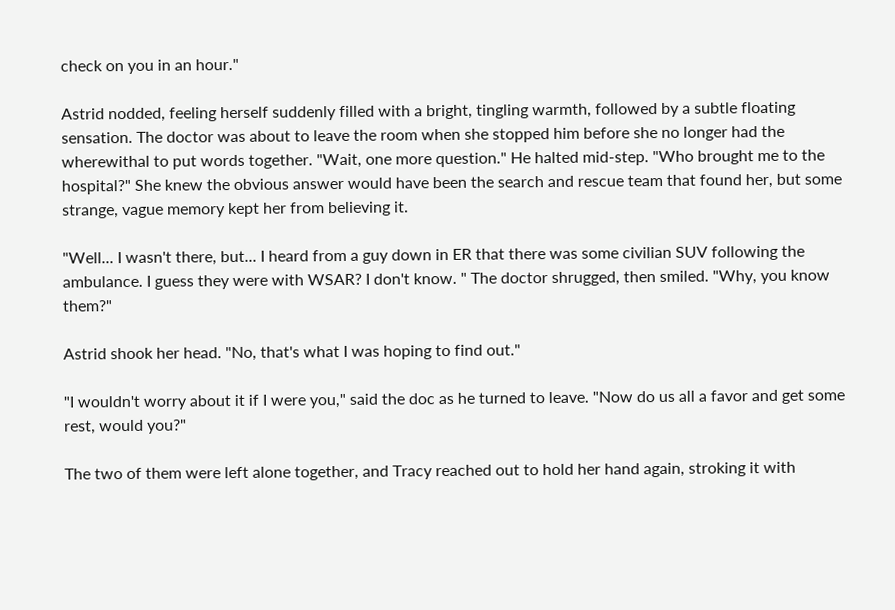check on you in an hour."

Astrid nodded, feeling herself suddenly filled with a bright, tingling warmth, followed by a subtle floating sensation. The doctor was about to leave the room when she stopped him before she no longer had the wherewithal to put words together. "Wait, one more question." He halted mid-step. "Who brought me to the hospital?" She knew the obvious answer would have been the search and rescue team that found her, but some strange, vague memory kept her from believing it.

"Well... I wasn't there, but... I heard from a guy down in ER that there was some civilian SUV following the ambulance. I guess they were with WSAR? I don't know. " The doctor shrugged, then smiled. "Why, you know them?"

Astrid shook her head. "No, that's what I was hoping to find out."

"I wouldn't worry about it if I were you," said the doc as he turned to leave. "Now do us all a favor and get some rest, would you?"

The two of them were left alone together, and Tracy reached out to hold her hand again, stroking it with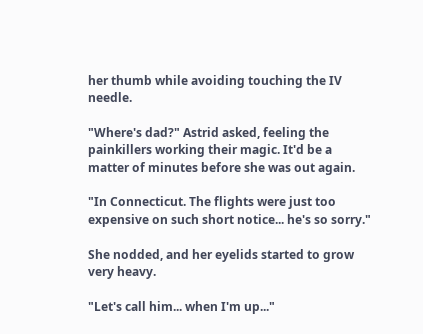her thumb while avoiding touching the IV needle.

"Where's dad?" Astrid asked, feeling the painkillers working their magic. It'd be a matter of minutes before she was out again.

"In Connecticut. The flights were just too expensive on such short notice... he's so sorry."

She nodded, and her eyelids started to grow very heavy.

"Let's call him... when I'm up..."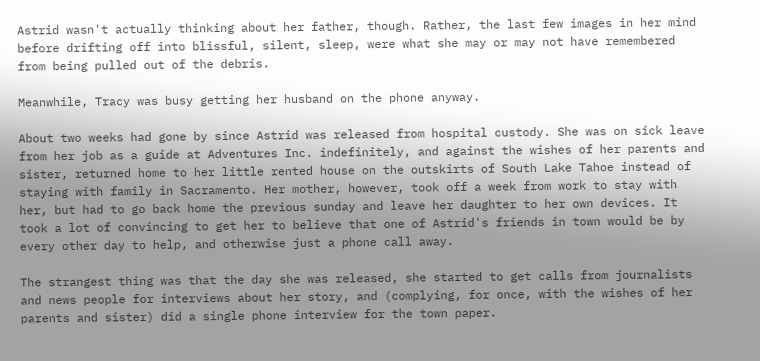Astrid wasn't actually thinking about her father, though. Rather, the last few images in her mind before drifting off into blissful, silent, sleep, were what she may or may not have remembered from being pulled out of the debris.

Meanwhile, Tracy was busy getting her husband on the phone anyway.

About two weeks had gone by since Astrid was released from hospital custody. She was on sick leave from her job as a guide at Adventures Inc. indefinitely, and against the wishes of her parents and sister, returned home to her little rented house on the outskirts of South Lake Tahoe instead of staying with family in Sacramento. Her mother, however, took off a week from work to stay with her, but had to go back home the previous sunday and leave her daughter to her own devices. It took a lot of convincing to get her to believe that one of Astrid's friends in town would be by every other day to help, and otherwise just a phone call away.

The strangest thing was that the day she was released, she started to get calls from journalists and news people for interviews about her story, and (complying, for once, with the wishes of her parents and sister) did a single phone interview for the town paper.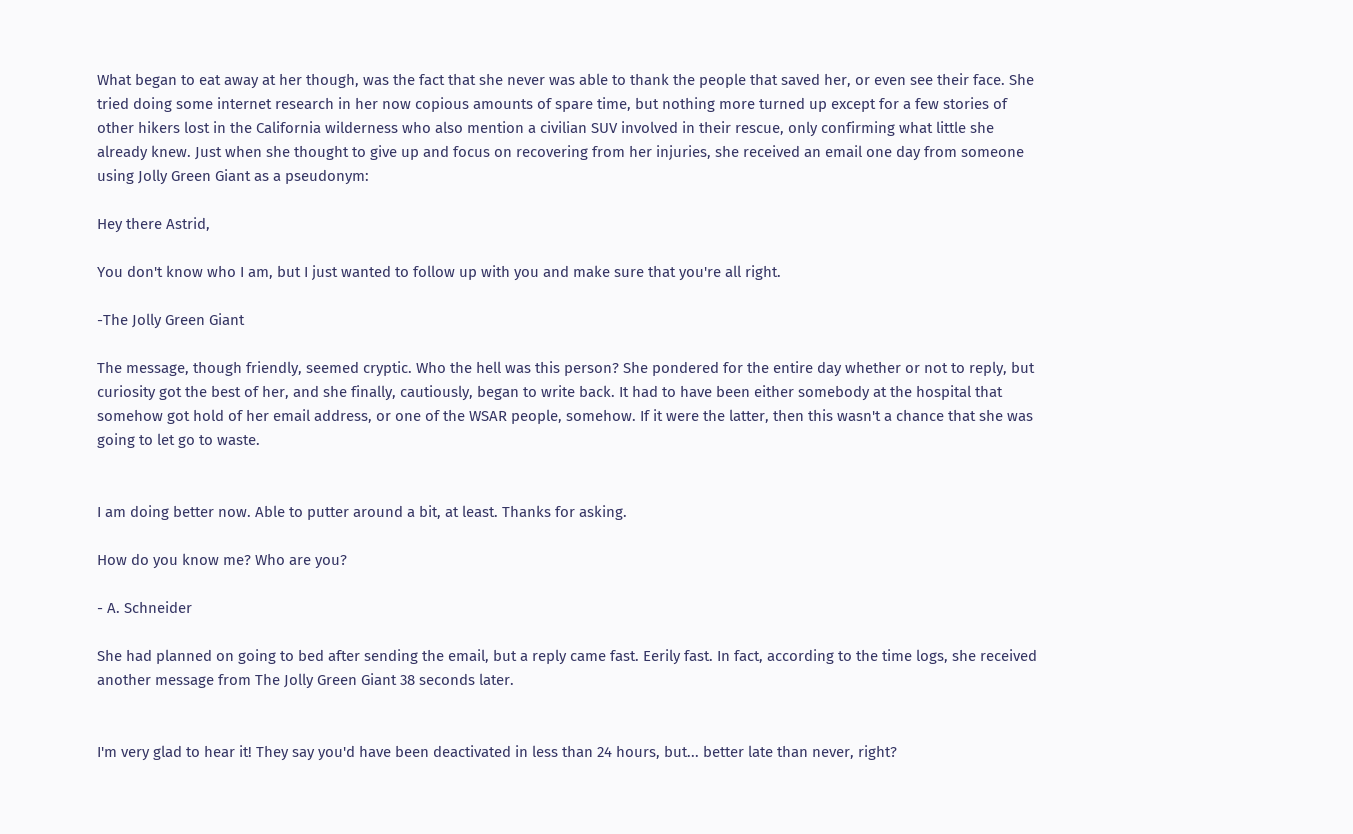What began to eat away at her though, was the fact that she never was able to thank the people that saved her, or even see their face. She tried doing some internet research in her now copious amounts of spare time, but nothing more turned up except for a few stories of other hikers lost in the California wilderness who also mention a civilian SUV involved in their rescue, only confirming what little she already knew. Just when she thought to give up and focus on recovering from her injuries, she received an email one day from someone using Jolly Green Giant as a pseudonym:

Hey there Astrid,

You don't know who I am, but I just wanted to follow up with you and make sure that you're all right.

-The Jolly Green Giant

The message, though friendly, seemed cryptic. Who the hell was this person? She pondered for the entire day whether or not to reply, but curiosity got the best of her, and she finally, cautiously, began to write back. It had to have been either somebody at the hospital that somehow got hold of her email address, or one of the WSAR people, somehow. If it were the latter, then this wasn't a chance that she was going to let go to waste.


I am doing better now. Able to putter around a bit, at least. Thanks for asking.

How do you know me? Who are you?

- A. Schneider

She had planned on going to bed after sending the email, but a reply came fast. Eerily fast. In fact, according to the time logs, she received another message from The Jolly Green Giant 38 seconds later.


I'm very glad to hear it! They say you'd have been deactivated in less than 24 hours, but... better late than never, right?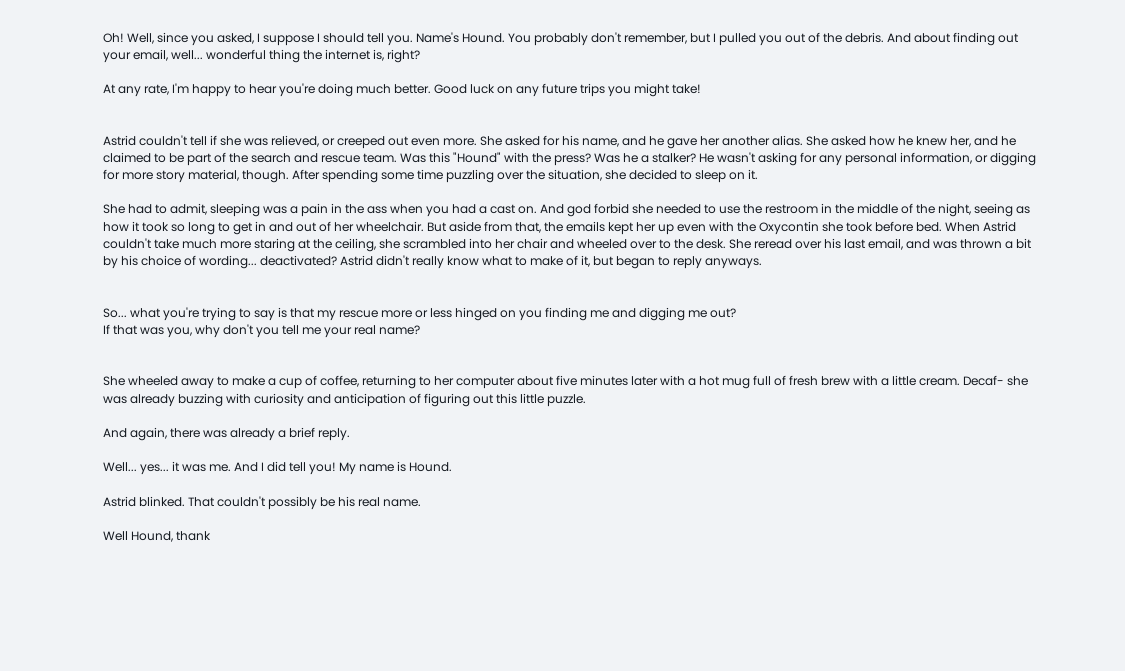Oh! Well, since you asked, I suppose I should tell you. Name's Hound. You probably don't remember, but I pulled you out of the debris. And about finding out your email, well... wonderful thing the internet is, right?

At any rate, I'm happy to hear you're doing much better. Good luck on any future trips you might take!


Astrid couldn't tell if she was relieved, or creeped out even more. She asked for his name, and he gave her another alias. She asked how he knew her, and he claimed to be part of the search and rescue team. Was this "Hound" with the press? Was he a stalker? He wasn't asking for any personal information, or digging for more story material, though. After spending some time puzzling over the situation, she decided to sleep on it.

She had to admit, sleeping was a pain in the ass when you had a cast on. And god forbid she needed to use the restroom in the middle of the night, seeing as how it took so long to get in and out of her wheelchair. But aside from that, the emails kept her up even with the Oxycontin she took before bed. When Astrid couldn't take much more staring at the ceiling, she scrambled into her chair and wheeled over to the desk. She reread over his last email, and was thrown a bit by his choice of wording... deactivated? Astrid didn't really know what to make of it, but began to reply anyways.


So... what you're trying to say is that my rescue more or less hinged on you finding me and digging me out?
If that was you, why don't you tell me your real name?


She wheeled away to make a cup of coffee, returning to her computer about five minutes later with a hot mug full of fresh brew with a little cream. Decaf- she was already buzzing with curiosity and anticipation of figuring out this little puzzle.

And again, there was already a brief reply.

Well... yes... it was me. And I did tell you! My name is Hound.

Astrid blinked. That couldn't possibly be his real name.

Well Hound, thank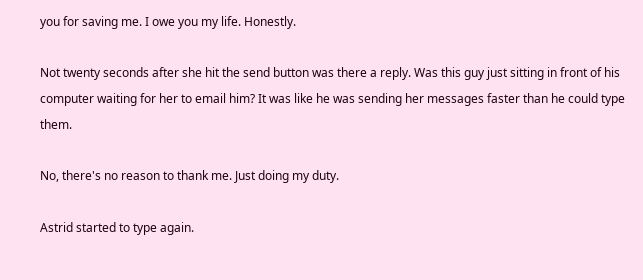you for saving me. I owe you my life. Honestly.

Not twenty seconds after she hit the send button was there a reply. Was this guy just sitting in front of his computer waiting for her to email him? It was like he was sending her messages faster than he could type them.

No, there's no reason to thank me. Just doing my duty.

Astrid started to type again.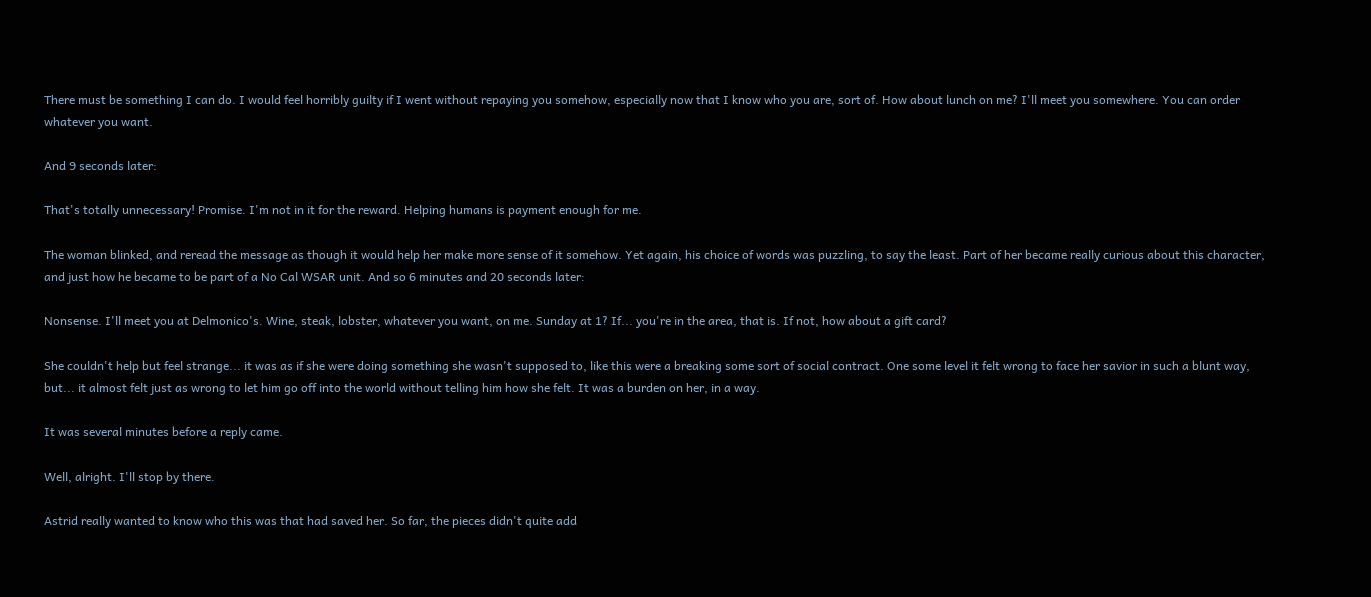There must be something I can do. I would feel horribly guilty if I went without repaying you somehow, especially now that I know who you are, sort of. How about lunch on me? I'll meet you somewhere. You can order whatever you want.

And 9 seconds later:

That's totally unnecessary! Promise. I'm not in it for the reward. Helping humans is payment enough for me.

The woman blinked, and reread the message as though it would help her make more sense of it somehow. Yet again, his choice of words was puzzling, to say the least. Part of her became really curious about this character, and just how he became to be part of a No Cal WSAR unit. And so 6 minutes and 20 seconds later:

Nonsense. I'll meet you at Delmonico's. Wine, steak, lobster, whatever you want, on me. Sunday at 1? If... you're in the area, that is. If not, how about a gift card?

She couldn't help but feel strange... it was as if she were doing something she wasn't supposed to, like this were a breaking some sort of social contract. One some level it felt wrong to face her savior in such a blunt way, but... it almost felt just as wrong to let him go off into the world without telling him how she felt. It was a burden on her, in a way.

It was several minutes before a reply came.

Well, alright. I'll stop by there.

Astrid really wanted to know who this was that had saved her. So far, the pieces didn't quite add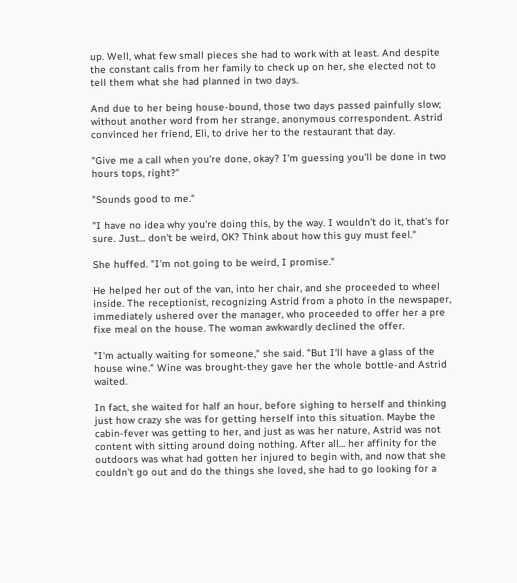up. Well, what few small pieces she had to work with at least. And despite the constant calls from her family to check up on her, she elected not to tell them what she had planned in two days.

And due to her being house-bound, those two days passed painfully slow; without another word from her strange, anonymous correspondent. Astrid convinced her friend, Eli, to drive her to the restaurant that day.

"Give me a call when you're done, okay? I'm guessing you'll be done in two hours tops, right?"

"Sounds good to me."

"I have no idea why you're doing this, by the way. I wouldn't do it, that's for sure. Just... don't be weird, OK? Think about how this guy must feel."

She huffed. "I'm not going to be weird, I promise."

He helped her out of the van, into her chair, and she proceeded to wheel inside. The receptionist, recognizing Astrid from a photo in the newspaper, immediately ushered over the manager, who proceeded to offer her a pre fixe meal on the house. The woman awkwardly declined the offer.

"I'm actually waiting for someone," she said. "But I'll have a glass of the house wine." Wine was brought-they gave her the whole bottle-and Astrid waited.

In fact, she waited for half an hour, before sighing to herself and thinking just how crazy she was for getting herself into this situation. Maybe the cabin-fever was getting to her, and just as was her nature, Astrid was not content with sitting around doing nothing. After all... her affinity for the outdoors was what had gotten her injured to begin with, and now that she couldn't go out and do the things she loved, she had to go looking for a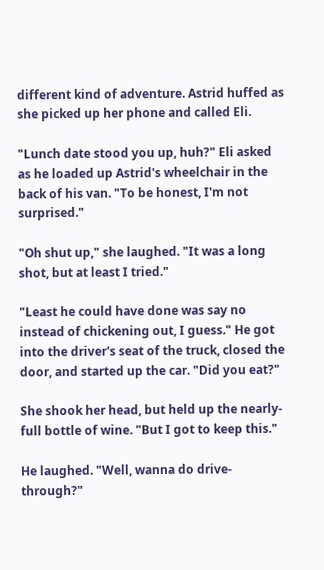different kind of adventure. Astrid huffed as she picked up her phone and called Eli.

"Lunch date stood you up, huh?" Eli asked as he loaded up Astrid's wheelchair in the back of his van. "To be honest, I'm not surprised."

"Oh shut up," she laughed. "It was a long shot, but at least I tried."

"Least he could have done was say no instead of chickening out, I guess." He got into the driver's seat of the truck, closed the door, and started up the car. "Did you eat?"

She shook her head, but held up the nearly-full bottle of wine. "But I got to keep this."

He laughed. "Well, wanna do drive-through?"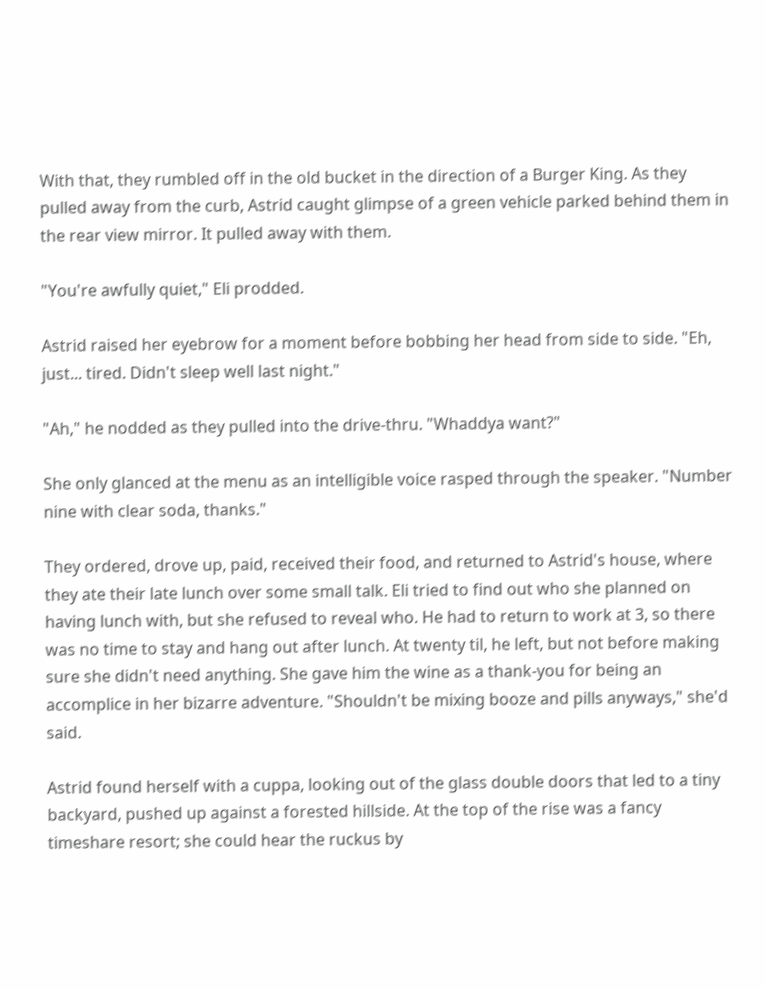With that, they rumbled off in the old bucket in the direction of a Burger King. As they pulled away from the curb, Astrid caught glimpse of a green vehicle parked behind them in the rear view mirror. It pulled away with them.

"You're awfully quiet," Eli prodded.

Astrid raised her eyebrow for a moment before bobbing her head from side to side. "Eh, just... tired. Didn't sleep well last night."

"Ah," he nodded as they pulled into the drive-thru. "Whaddya want?"

She only glanced at the menu as an intelligible voice rasped through the speaker. "Number nine with clear soda, thanks."

They ordered, drove up, paid, received their food, and returned to Astrid's house, where they ate their late lunch over some small talk. Eli tried to find out who she planned on having lunch with, but she refused to reveal who. He had to return to work at 3, so there was no time to stay and hang out after lunch. At twenty til, he left, but not before making sure she didn't need anything. She gave him the wine as a thank-you for being an accomplice in her bizarre adventure. "Shouldn't be mixing booze and pills anyways," she'd said.

Astrid found herself with a cuppa, looking out of the glass double doors that led to a tiny backyard, pushed up against a forested hillside. At the top of the rise was a fancy timeshare resort; she could hear the ruckus by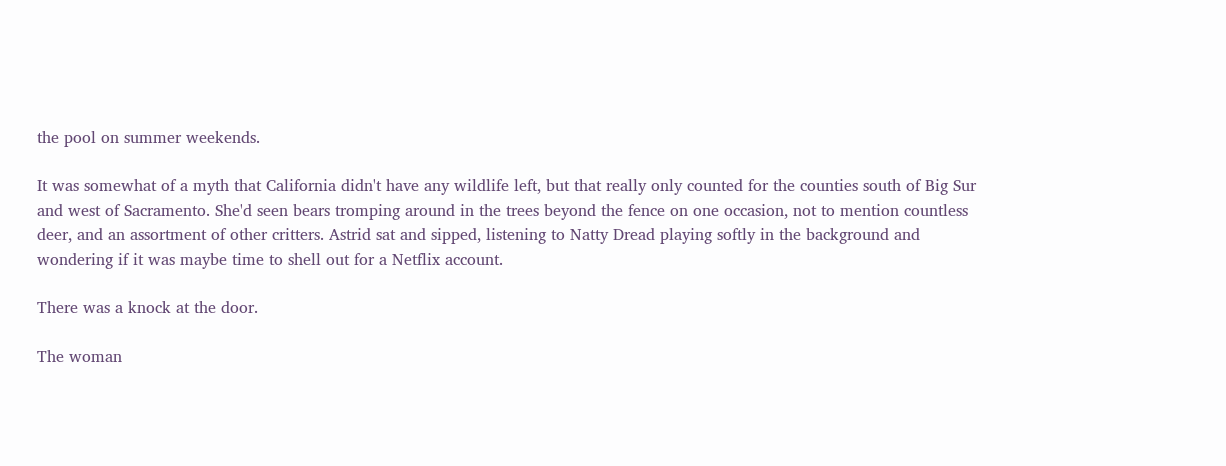the pool on summer weekends.

It was somewhat of a myth that California didn't have any wildlife left, but that really only counted for the counties south of Big Sur and west of Sacramento. She'd seen bears tromping around in the trees beyond the fence on one occasion, not to mention countless deer, and an assortment of other critters. Astrid sat and sipped, listening to Natty Dread playing softly in the background and wondering if it was maybe time to shell out for a Netflix account.

There was a knock at the door.

The woman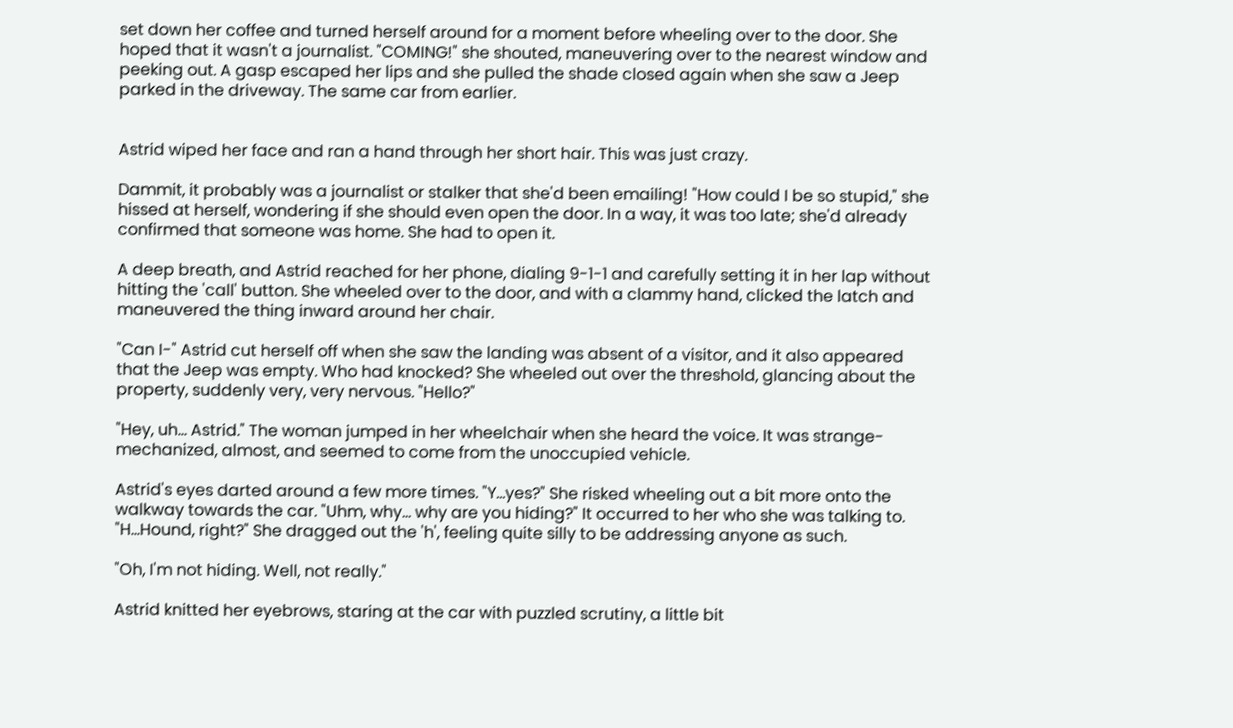set down her coffee and turned herself around for a moment before wheeling over to the door. She hoped that it wasn't a journalist. "COMING!" she shouted, maneuvering over to the nearest window and peeking out. A gasp escaped her lips and she pulled the shade closed again when she saw a Jeep parked in the driveway. The same car from earlier.


Astrid wiped her face and ran a hand through her short hair. This was just crazy.

Dammit, it probably was a journalist or stalker that she'd been emailing! "How could I be so stupid," she hissed at herself, wondering if she should even open the door. In a way, it was too late; she'd already confirmed that someone was home. She had to open it.

A deep breath, and Astrid reached for her phone, dialing 9-1-1 and carefully setting it in her lap without hitting the 'call' button. She wheeled over to the door, and with a clammy hand, clicked the latch and maneuvered the thing inward around her chair.

"Can I-" Astrid cut herself off when she saw the landing was absent of a visitor, and it also appeared that the Jeep was empty. Who had knocked? She wheeled out over the threshold, glancing about the property, suddenly very, very nervous. "Hello?"

"Hey, uh... Astrid." The woman jumped in her wheelchair when she heard the voice. It was strange- mechanized, almost, and seemed to come from the unoccupied vehicle.

Astrid's eyes darted around a few more times. "Y...yes?" She risked wheeling out a bit more onto the walkway towards the car. "Uhm, why... why are you hiding?" It occurred to her who she was talking to. "H...Hound, right?" She dragged out the 'h', feeling quite silly to be addressing anyone as such.

"Oh, I'm not hiding. Well, not really."

Astrid knitted her eyebrows, staring at the car with puzzled scrutiny, a little bit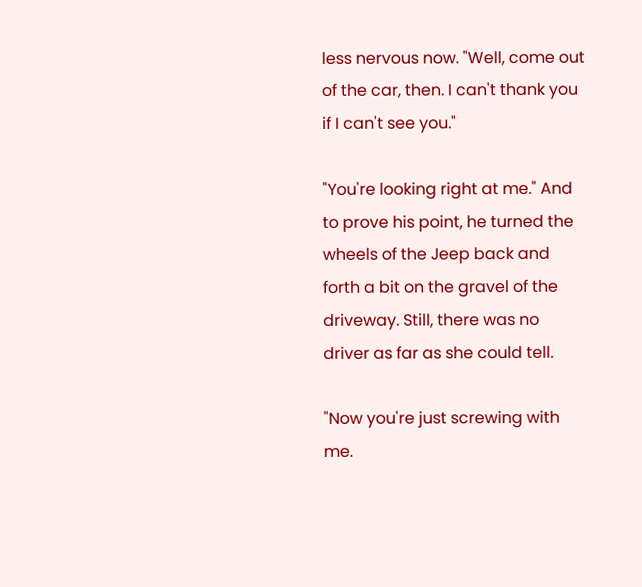less nervous now. "Well, come out of the car, then. I can't thank you if I can't see you."

"You're looking right at me." And to prove his point, he turned the wheels of the Jeep back and forth a bit on the gravel of the driveway. Still, there was no driver as far as she could tell.

"Now you're just screwing with me.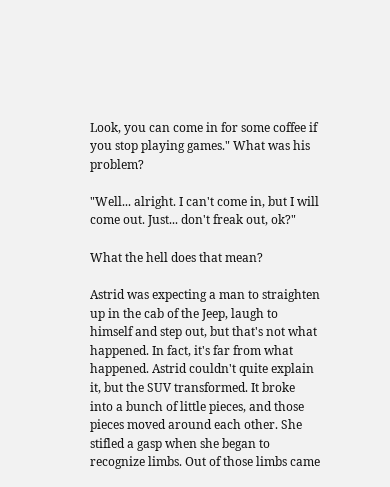Look, you can come in for some coffee if you stop playing games." What was his problem?

"Well... alright. I can't come in, but I will come out. Just... don't freak out, ok?"

What the hell does that mean?

Astrid was expecting a man to straighten up in the cab of the Jeep, laugh to himself and step out, but that's not what happened. In fact, it's far from what happened. Astrid couldn't quite explain it, but the SUV transformed. It broke into a bunch of little pieces, and those pieces moved around each other. She stifled a gasp when she began to recognize limbs. Out of those limbs came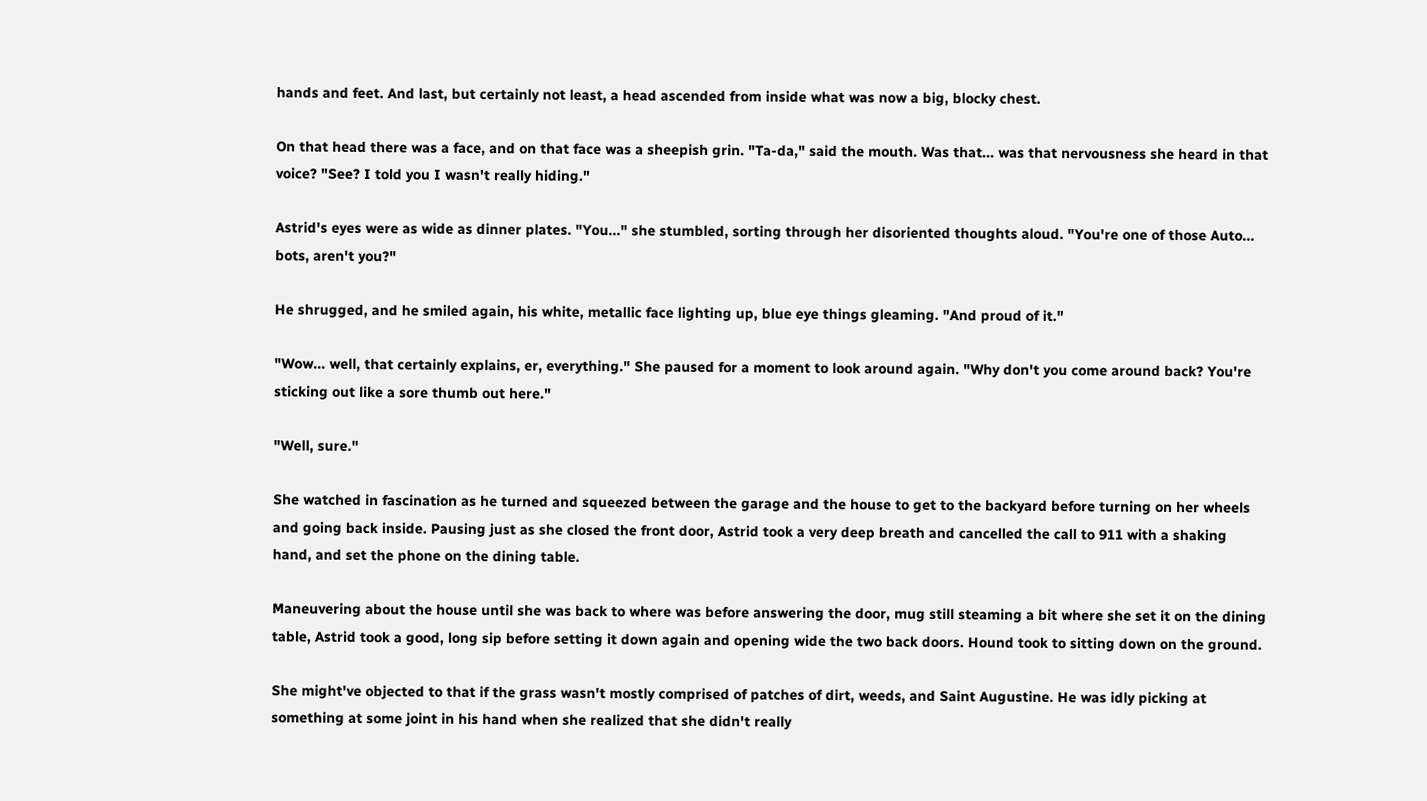hands and feet. And last, but certainly not least, a head ascended from inside what was now a big, blocky chest.

On that head there was a face, and on that face was a sheepish grin. "Ta-da," said the mouth. Was that... was that nervousness she heard in that voice? "See? I told you I wasn't really hiding."

Astrid's eyes were as wide as dinner plates. "You..." she stumbled, sorting through her disoriented thoughts aloud. "You're one of those Auto... bots, aren't you?"

He shrugged, and he smiled again, his white, metallic face lighting up, blue eye things gleaming. "And proud of it."

"Wow... well, that certainly explains, er, everything." She paused for a moment to look around again. "Why don't you come around back? You're sticking out like a sore thumb out here."

"Well, sure."

She watched in fascination as he turned and squeezed between the garage and the house to get to the backyard before turning on her wheels and going back inside. Pausing just as she closed the front door, Astrid took a very deep breath and cancelled the call to 911 with a shaking hand, and set the phone on the dining table.

Maneuvering about the house until she was back to where was before answering the door, mug still steaming a bit where she set it on the dining table, Astrid took a good, long sip before setting it down again and opening wide the two back doors. Hound took to sitting down on the ground.

She might've objected to that if the grass wasn't mostly comprised of patches of dirt, weeds, and Saint Augustine. He was idly picking at something at some joint in his hand when she realized that she didn't really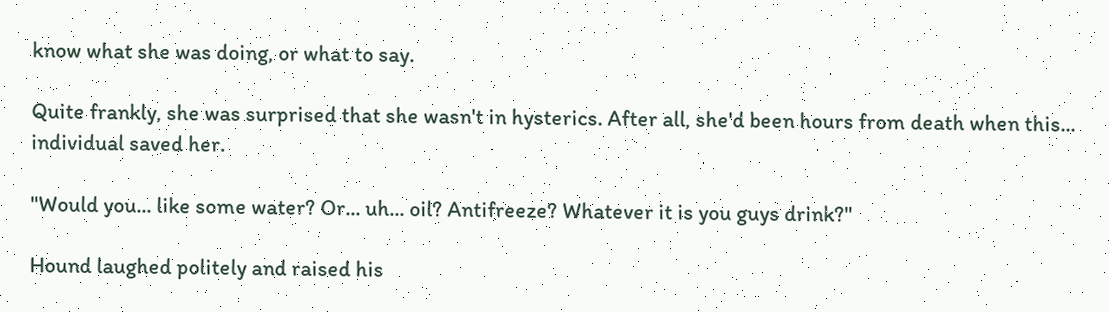know what she was doing, or what to say.

Quite frankly, she was surprised that she wasn't in hysterics. After all, she'd been hours from death when this... individual saved her.

"Would you... like some water? Or... uh... oil? Antifreeze? Whatever it is you guys drink?"

Hound laughed politely and raised his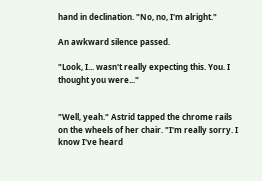hand in declination. "No, no, I'm alright."

An awkward silence passed.

"Look, I... wasn't really expecting this. You. I thought you were..."


"Well, yeah." Astrid tapped the chrome rails on the wheels of her chair. "I'm really sorry. I know I've heard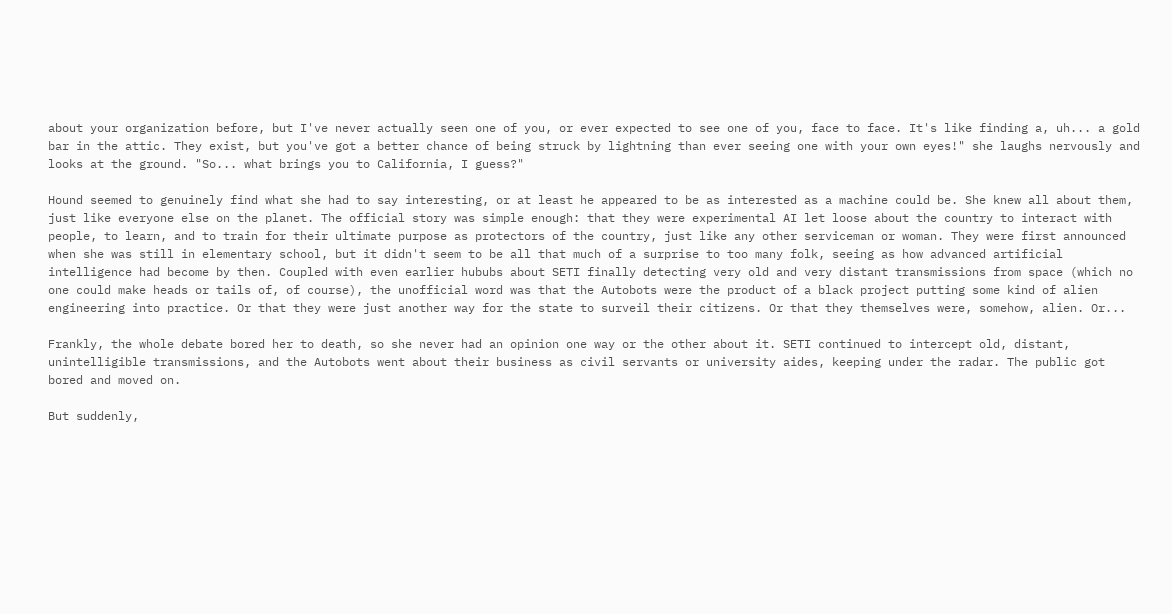about your organization before, but I've never actually seen one of you, or ever expected to see one of you, face to face. It's like finding a, uh... a gold bar in the attic. They exist, but you've got a better chance of being struck by lightning than ever seeing one with your own eyes!" she laughs nervously and looks at the ground. "So... what brings you to California, I guess?"

Hound seemed to genuinely find what she had to say interesting, or at least he appeared to be as interested as a machine could be. She knew all about them, just like everyone else on the planet. The official story was simple enough: that they were experimental AI let loose about the country to interact with people, to learn, and to train for their ultimate purpose as protectors of the country, just like any other serviceman or woman. They were first announced when she was still in elementary school, but it didn't seem to be all that much of a surprise to too many folk, seeing as how advanced artificial intelligence had become by then. Coupled with even earlier hububs about SETI finally detecting very old and very distant transmissions from space (which no one could make heads or tails of, of course), the unofficial word was that the Autobots were the product of a black project putting some kind of alien engineering into practice. Or that they were just another way for the state to surveil their citizens. Or that they themselves were, somehow, alien. Or...

Frankly, the whole debate bored her to death, so she never had an opinion one way or the other about it. SETI continued to intercept old, distant, unintelligible transmissions, and the Autobots went about their business as civil servants or university aides, keeping under the radar. The public got bored and moved on.

But suddenly,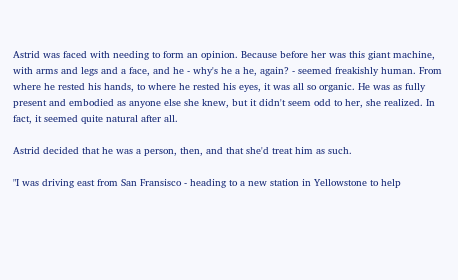Astrid was faced with needing to form an opinion. Because before her was this giant machine, with arms and legs and a face, and he - why's he a he, again? - seemed freakishly human. From where he rested his hands, to where he rested his eyes, it was all so organic. He was as fully present and embodied as anyone else she knew, but it didn't seem odd to her, she realized. In fact, it seemed quite natural after all.

Astrid decided that he was a person, then, and that she'd treat him as such.

"I was driving east from San Fransisco - heading to a new station in Yellowstone to help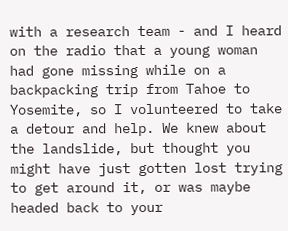with a research team - and I heard on the radio that a young woman had gone missing while on a backpacking trip from Tahoe to Yosemite, so I volunteered to take a detour and help. We knew about the landslide, but thought you might have just gotten lost trying to get around it, or was maybe headed back to your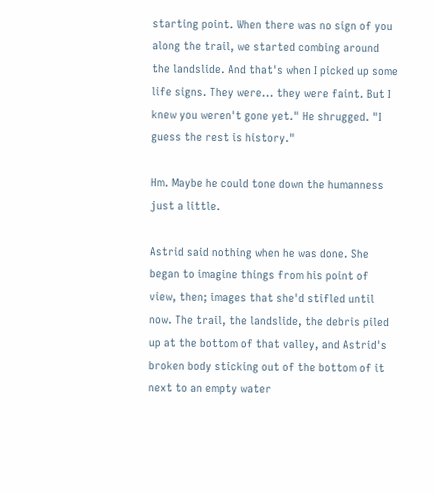starting point. When there was no sign of you along the trail, we started combing around the landslide. And that's when I picked up some life signs. They were... they were faint. But I knew you weren't gone yet." He shrugged. "I guess the rest is history."

Hm. Maybe he could tone down the humanness just a little.

Astrid said nothing when he was done. She began to imagine things from his point of view, then; images that she'd stifled until now. The trail, the landslide, the debris piled up at the bottom of that valley, and Astrid's broken body sticking out of the bottom of it next to an empty water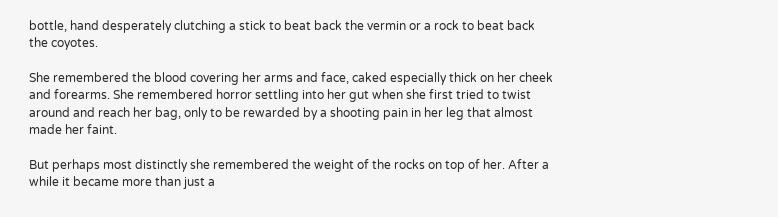bottle, hand desperately clutching a stick to beat back the vermin or a rock to beat back the coyotes.

She remembered the blood covering her arms and face, caked especially thick on her cheek and forearms. She remembered horror settling into her gut when she first tried to twist around and reach her bag, only to be rewarded by a shooting pain in her leg that almost made her faint.

But perhaps most distinctly she remembered the weight of the rocks on top of her. After a while it became more than just a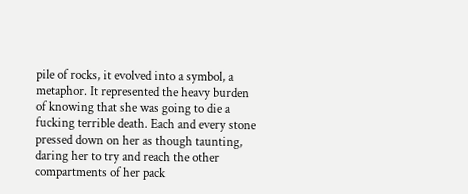pile of rocks, it evolved into a symbol, a metaphor. It represented the heavy burden of knowing that she was going to die a fucking terrible death. Each and every stone pressed down on her as though taunting, daring her to try and reach the other compartments of her pack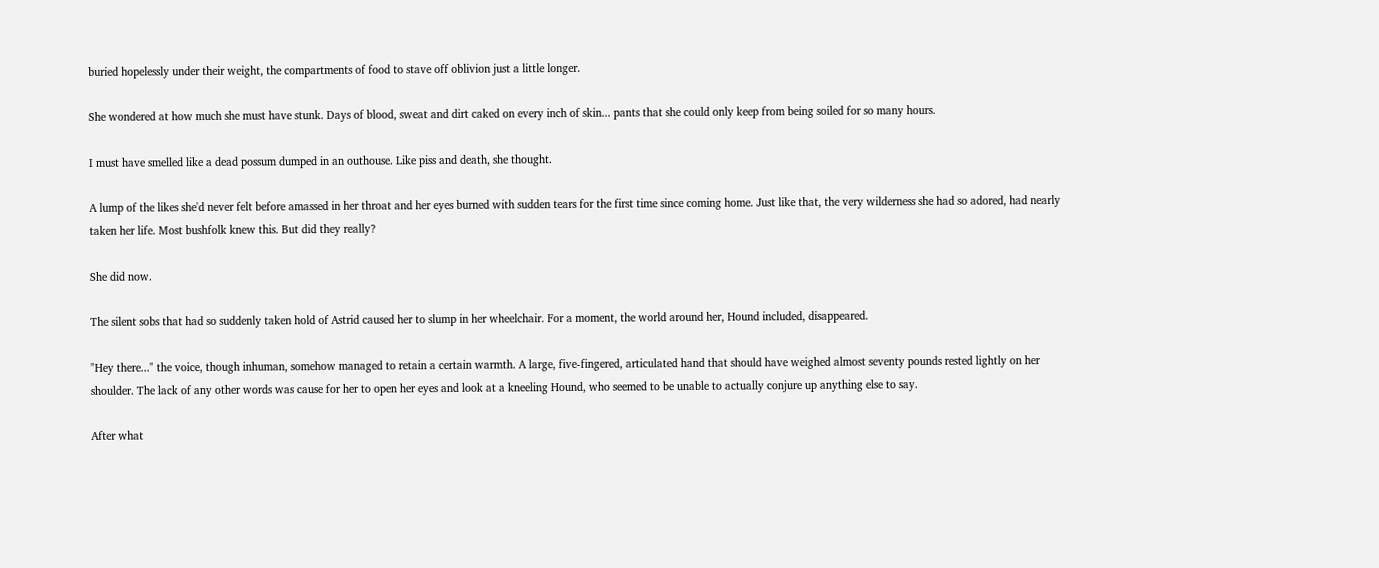buried hopelessly under their weight, the compartments of food to stave off oblivion just a little longer.

She wondered at how much she must have stunk. Days of blood, sweat and dirt caked on every inch of skin... pants that she could only keep from being soiled for so many hours.

I must have smelled like a dead possum dumped in an outhouse. Like piss and death, she thought.

A lump of the likes she'd never felt before amassed in her throat and her eyes burned with sudden tears for the first time since coming home. Just like that, the very wilderness she had so adored, had nearly taken her life. Most bushfolk knew this. But did they really?

She did now.

The silent sobs that had so suddenly taken hold of Astrid caused her to slump in her wheelchair. For a moment, the world around her, Hound included, disappeared.

"Hey there..." the voice, though inhuman, somehow managed to retain a certain warmth. A large, five-fingered, articulated hand that should have weighed almost seventy pounds rested lightly on her shoulder. The lack of any other words was cause for her to open her eyes and look at a kneeling Hound, who seemed to be unable to actually conjure up anything else to say.

After what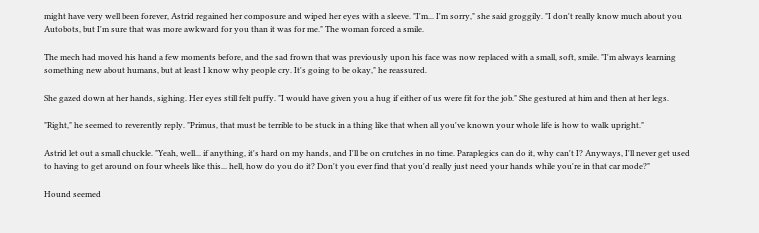might have very well been forever, Astrid regained her composure and wiped her eyes with a sleeve. "I'm... I'm sorry," she said groggily. "I don't really know much about you Autobots, but I'm sure that was more awkward for you than it was for me." The woman forced a smile.

The mech had moved his hand a few moments before, and the sad frown that was previously upon his face was now replaced with a small, soft, smile. "I'm always learning something new about humans, but at least I know why people cry. It's going to be okay," he reassured.

She gazed down at her hands, sighing. Her eyes still felt puffy. "I would have given you a hug if either of us were fit for the job." She gestured at him and then at her legs.

"Right," he seemed to reverently reply. "Primus, that must be terrible to be stuck in a thing like that when all you've known your whole life is how to walk upright."

Astrid let out a small chuckle. "Yeah, well... if anything, it's hard on my hands, and I'll be on crutches in no time. Paraplegics can do it, why can't I? Anyways, I'll never get used to having to get around on four wheels like this... hell, how do you do it? Don't you ever find that you'd really just need your hands while you're in that car mode?"

Hound seemed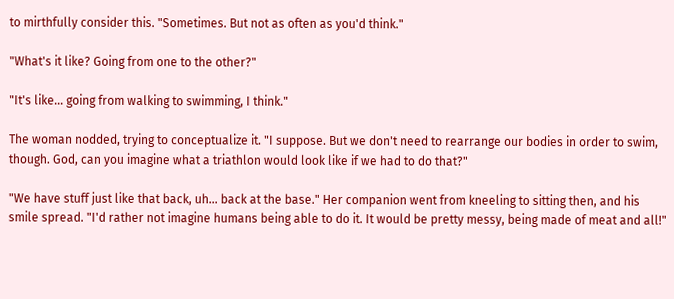to mirthfully consider this. "Sometimes. But not as often as you'd think."

"What's it like? Going from one to the other?"

"It's like... going from walking to swimming, I think."

The woman nodded, trying to conceptualize it. "I suppose. But we don't need to rearrange our bodies in order to swim, though. God, can you imagine what a triathlon would look like if we had to do that?"

"We have stuff just like that back, uh... back at the base." Her companion went from kneeling to sitting then, and his smile spread. "I'd rather not imagine humans being able to do it. It would be pretty messy, being made of meat and all!"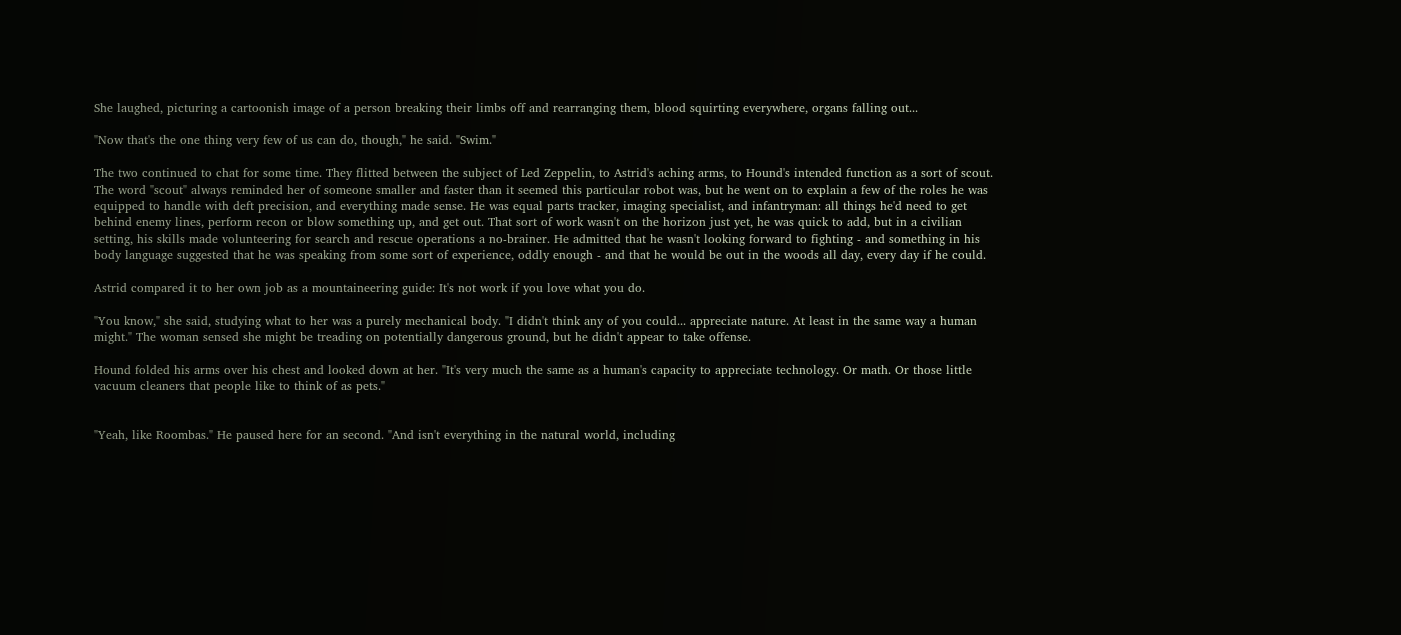She laughed, picturing a cartoonish image of a person breaking their limbs off and rearranging them, blood squirting everywhere, organs falling out...

"Now that's the one thing very few of us can do, though," he said. "Swim."

The two continued to chat for some time. They flitted between the subject of Led Zeppelin, to Astrid's aching arms, to Hound's intended function as a sort of scout. The word "scout" always reminded her of someone smaller and faster than it seemed this particular robot was, but he went on to explain a few of the roles he was equipped to handle with deft precision, and everything made sense. He was equal parts tracker, imaging specialist, and infantryman: all things he'd need to get behind enemy lines, perform recon or blow something up, and get out. That sort of work wasn't on the horizon just yet, he was quick to add, but in a civilian setting, his skills made volunteering for search and rescue operations a no-brainer. He admitted that he wasn't looking forward to fighting - and something in his body language suggested that he was speaking from some sort of experience, oddly enough - and that he would be out in the woods all day, every day if he could.

Astrid compared it to her own job as a mountaineering guide: It's not work if you love what you do.

"You know," she said, studying what to her was a purely mechanical body. "I didn't think any of you could... appreciate nature. At least in the same way a human might." The woman sensed she might be treading on potentially dangerous ground, but he didn't appear to take offense.

Hound folded his arms over his chest and looked down at her. "It's very much the same as a human's capacity to appreciate technology. Or math. Or those little vacuum cleaners that people like to think of as pets."


"Yeah, like Roombas." He paused here for an second. "And isn't everything in the natural world, including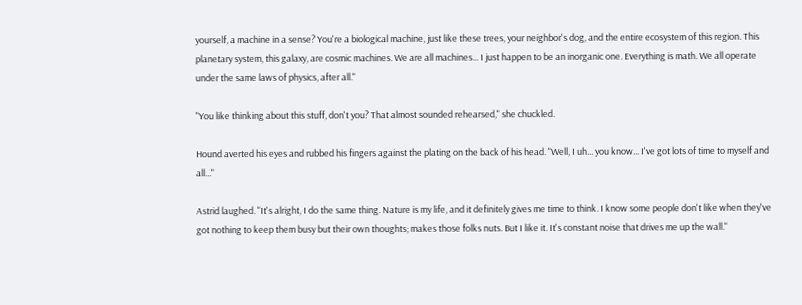yourself, a machine in a sense? You're a biological machine, just like these trees, your neighbor's dog, and the entire ecosystem of this region. This planetary system, this galaxy, are cosmic machines. We are all machines... I just happen to be an inorganic one. Everything is math. We all operate under the same laws of physics, after all."

"You like thinking about this stuff, don't you? That almost sounded rehearsed," she chuckled.

Hound averted his eyes and rubbed his fingers against the plating on the back of his head. "Well, I uh... you know... I've got lots of time to myself and all..."

Astrid laughed. "It's alright, I do the same thing. Nature is my life, and it definitely gives me time to think. I know some people don't like when they've got nothing to keep them busy but their own thoughts; makes those folks nuts. But I like it. It's constant noise that drives me up the wall."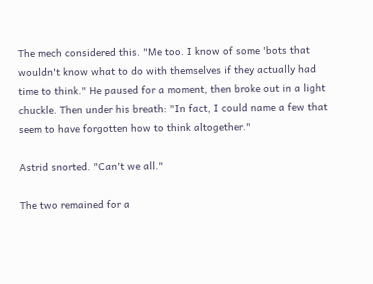The mech considered this. "Me too. I know of some 'bots that wouldn't know what to do with themselves if they actually had time to think." He paused for a moment, then broke out in a light chuckle. Then under his breath: "In fact, I could name a few that seem to have forgotten how to think altogether."

Astrid snorted. "Can't we all."

The two remained for a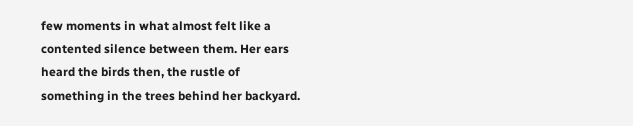few moments in what almost felt like a contented silence between them. Her ears heard the birds then, the rustle of something in the trees behind her backyard.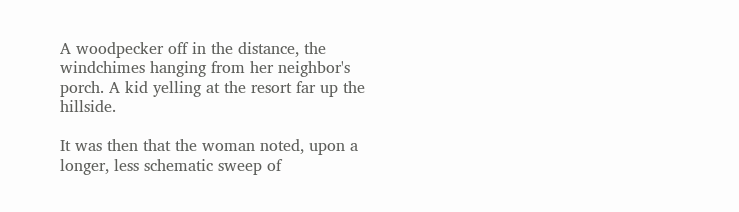A woodpecker off in the distance, the windchimes hanging from her neighbor's porch. A kid yelling at the resort far up the hillside.

It was then that the woman noted, upon a longer, less schematic sweep of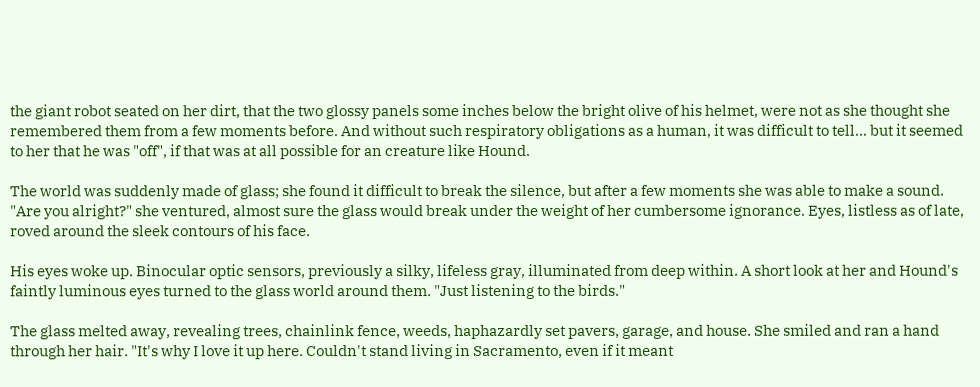the giant robot seated on her dirt, that the two glossy panels some inches below the bright olive of his helmet, were not as she thought she remembered them from a few moments before. And without such respiratory obligations as a human, it was difficult to tell... but it seemed to her that he was "off", if that was at all possible for an creature like Hound.

The world was suddenly made of glass; she found it difficult to break the silence, but after a few moments she was able to make a sound. "Are you alright?" she ventured, almost sure the glass would break under the weight of her cumbersome ignorance. Eyes, listless as of late, roved around the sleek contours of his face.

His eyes woke up. Binocular optic sensors, previously a silky, lifeless gray, illuminated from deep within. A short look at her and Hound's faintly luminous eyes turned to the glass world around them. "Just listening to the birds."

The glass melted away, revealing trees, chainlink fence, weeds, haphazardly set pavers, garage, and house. She smiled and ran a hand through her hair. "It's why I love it up here. Couldn't stand living in Sacramento, even if it meant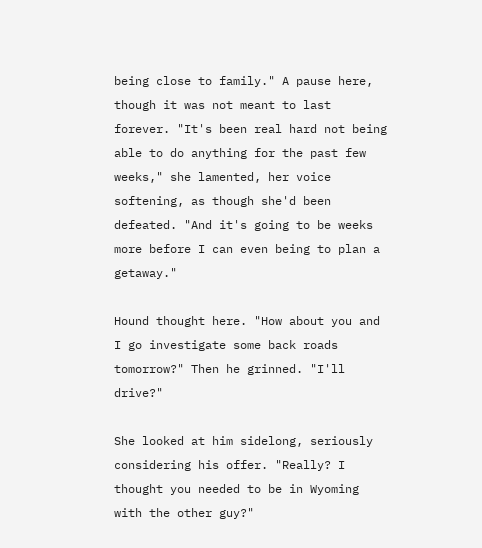being close to family." A pause here, though it was not meant to last forever. "It's been real hard not being able to do anything for the past few weeks," she lamented, her voice softening, as though she'd been defeated. "And it's going to be weeks more before I can even being to plan a getaway."

Hound thought here. "How about you and I go investigate some back roads tomorrow?" Then he grinned. "I'll drive?"

She looked at him sidelong, seriously considering his offer. "Really? I thought you needed to be in Wyoming with the other guy?"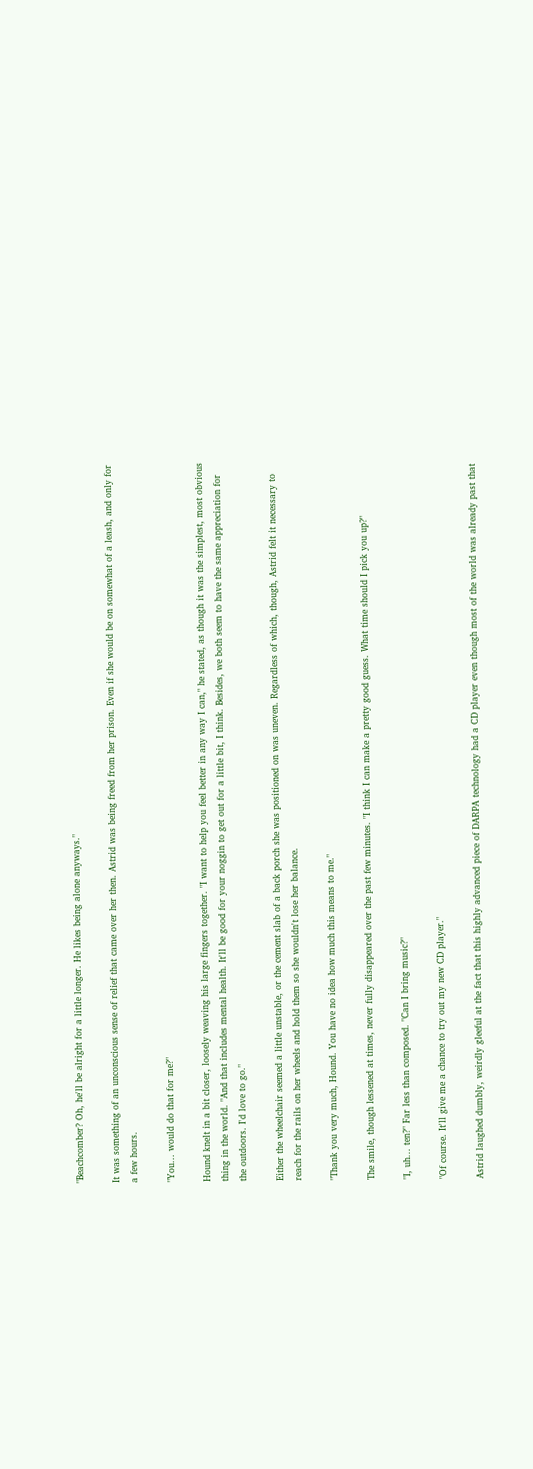"Beachcomber? Oh, he'll be alright for a little longer. He likes being alone anyways."

It was something of an unconscious sense of relief that came over her then. Astrid was being freed from her prison. Even if she would be on somewhat of a leash, and only for a few hours.

"You... would do that for me?"

Hound knelt in a bit closer, loosely weaving his large fingers together. "I want to help you feel better in any way I can," he stated, as though it was the simplest, most obvious thing in the world. "And that includes mental health. It'll be good for your noggin to get out for a little bit, I think. Besides, we both seem to have the same appreciation for the outdoors. I'd love to go."

Either the wheelchair seemed a little unstable, or the cement slab of a back porch she was positioned on was uneven. Regardless of which, though, Astrid felt it necessary to reach for the rails on her wheels and hold them so she wouldn't lose her balance.

"Thank you very much, Hound. You have no idea how much this means to me."

The smile, though lessened at times, never fully disappeared over the past few minutes. "I think I can make a pretty good guess. What time should I pick you up?"

"I, uh... ten?" Far less than composed. "Can I bring music?"

"Of course. It'll give me a chance to try out my new CD player."

Astrid laughed dumbly, weirdly gleeful at the fact that this highly advanced piece of DARPA technology had a CD player even though most of the world was already past that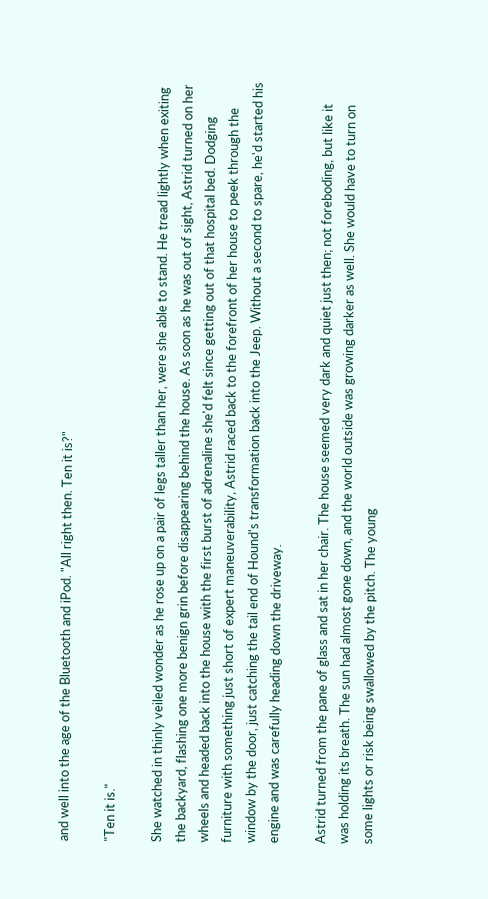and well into the age of the Bluetooth and iPod. "All right then. Ten it is?"

"Ten it is."

She watched in thinly veiled wonder as he rose up on a pair of legs taller than her, were she able to stand. He tread lightly when exiting the backyard, flashing one more benign grin before disappearing behind the house. As soon as he was out of sight, Astrid turned on her wheels and headed back into the house with the first burst of adrenaline she'd felt since getting out of that hospital bed. Dodging furniture with something just short of expert maneuverability, Astrid raced back to the forefront of her house to peek through the window by the door, just catching the tail end of Hound's transformation back into the Jeep. Without a second to spare, he'd started his engine and was carefully heading down the driveway.

Astrid turned from the pane of glass and sat in her chair. The house seemed very dark and quiet just then; not foreboding, but like it was holding its breath. The sun had almost gone down, and the world outside was growing darker as well. She would have to turn on some lights or risk being swallowed by the pitch. The young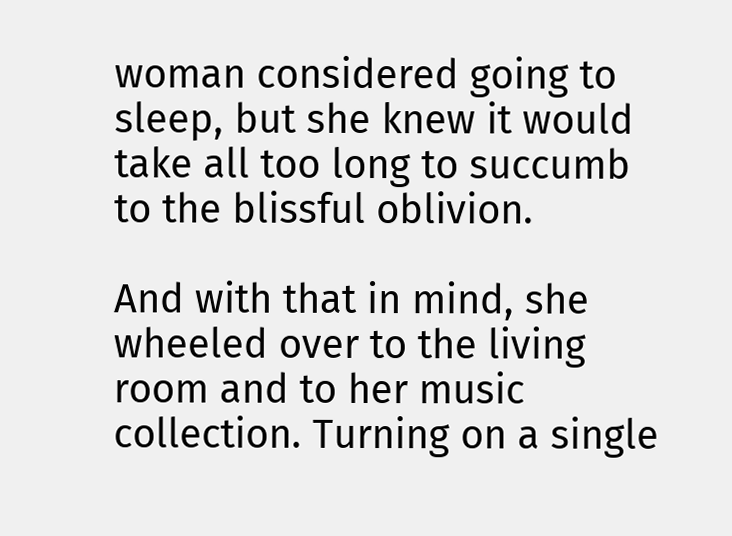woman considered going to sleep, but she knew it would take all too long to succumb to the blissful oblivion.

And with that in mind, she wheeled over to the living room and to her music collection. Turning on a single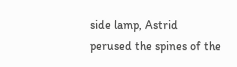side lamp, Astrid perused the spines of the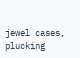jewel cases, plucking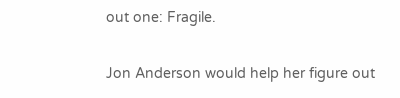out one: Fragile.

Jon Anderson would help her figure out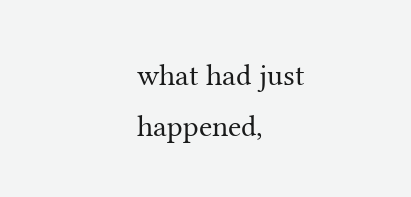what had just happened,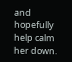and hopefully help calm her down.